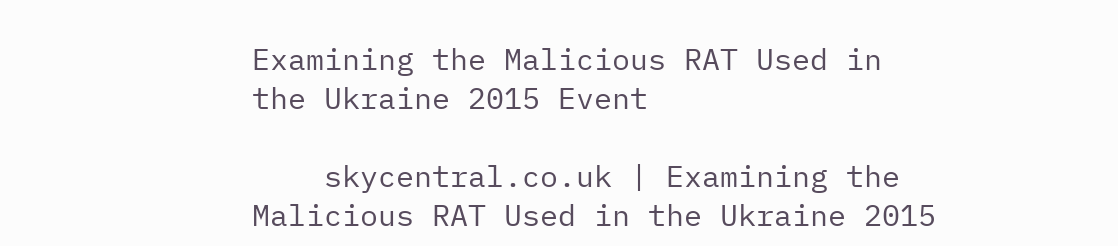Examining the Malicious RAT Used in the Ukraine 2015 Event

    skycentral.co.uk | Examining the Malicious RAT Used in the Ukraine 2015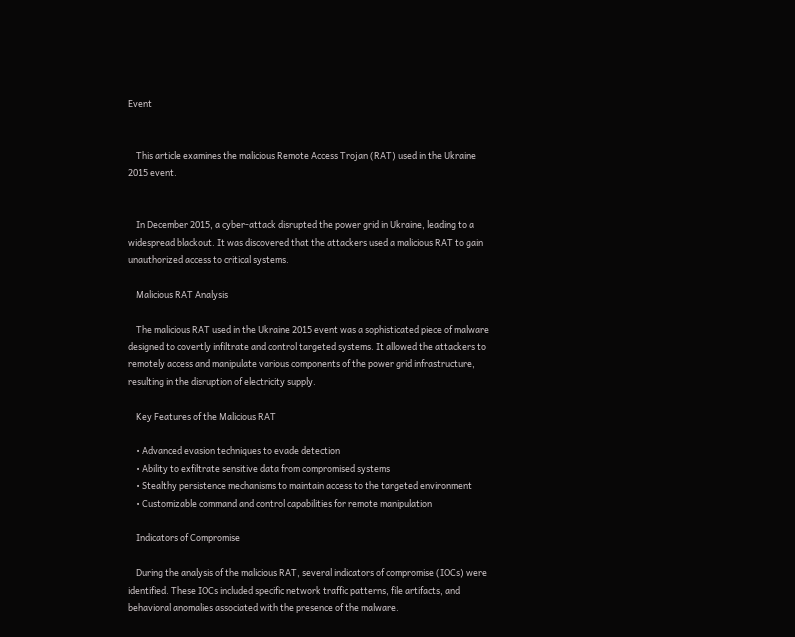Event


    This article examines the malicious Remote Access Trojan (RAT) used in the Ukraine 2015 event.


    In December 2015, a cyber-attack disrupted the power grid in Ukraine, leading to a widespread blackout. It was discovered that the attackers used a malicious RAT to gain unauthorized access to critical systems.

    Malicious RAT Analysis

    The malicious RAT used in the Ukraine 2015 event was a sophisticated piece of malware designed to covertly infiltrate and control targeted systems. It allowed the attackers to remotely access and manipulate various components of the power grid infrastructure, resulting in the disruption of electricity supply.

    Key Features of the Malicious RAT

    • Advanced evasion techniques to evade detection
    • Ability to exfiltrate sensitive data from compromised systems
    • Stealthy persistence mechanisms to maintain access to the targeted environment
    • Customizable command and control capabilities for remote manipulation

    Indicators of Compromise

    During the analysis of the malicious RAT, several indicators of compromise (IOCs) were identified. These IOCs included specific network traffic patterns, file artifacts, and behavioral anomalies associated with the presence of the malware.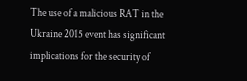The use of a malicious RAT in the Ukraine 2015 event has significant implications for the security of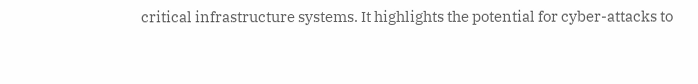critical infrastructure systems. It highlights the potential for cyber-attacks to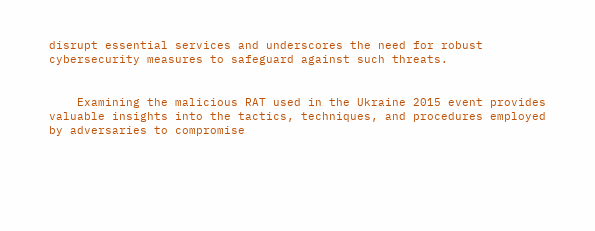disrupt essential services and underscores the need for robust cybersecurity measures to safeguard against such threats.


    Examining the malicious RAT used in the Ukraine 2015 event provides valuable insights into the tactics, techniques, and procedures employed by adversaries to compromise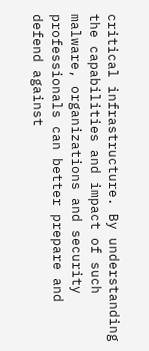critical infrastructure. By understanding the capabilities and impact of such malware, organizations and security professionals can better prepare and defend against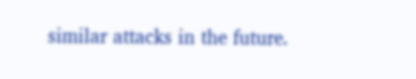similar attacks in the future.